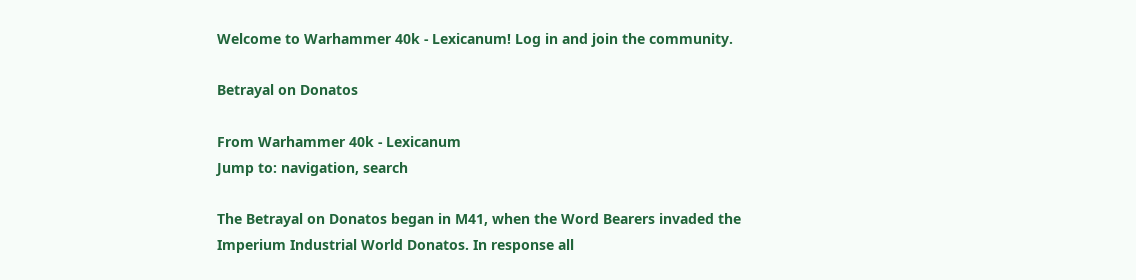Welcome to Warhammer 40k - Lexicanum! Log in and join the community.

Betrayal on Donatos

From Warhammer 40k - Lexicanum
Jump to: navigation, search

The Betrayal on Donatos began in M41, when the Word Bearers invaded the Imperium Industrial World Donatos. In response all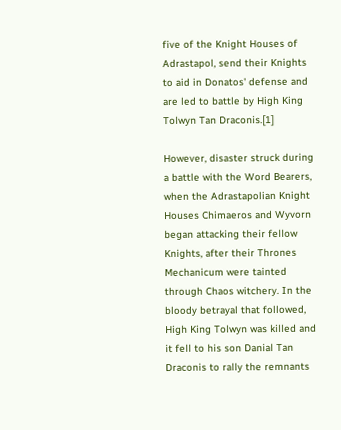five of the Knight Houses of Adrastapol, send their Knights to aid in Donatos' defense and are led to battle by High King Tolwyn Tan Draconis.[1]

However, disaster struck during a battle with the Word Bearers, when the Adrastapolian Knight Houses Chimaeros and Wyvorn began attacking their fellow Knights, after their Thrones Mechanicum were tainted through Chaos witchery. In the bloody betrayal that followed, High King Tolwyn was killed and it fell to his son Danial Tan Draconis to rally the remnants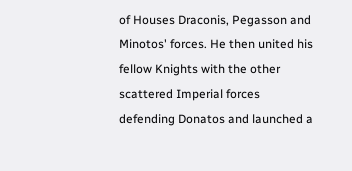of Houses Draconis, Pegasson and Minotos' forces. He then united his fellow Knights with the other scattered Imperial forces defending Donatos and launched a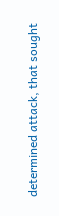determined attack, that sought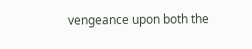vengeance upon both the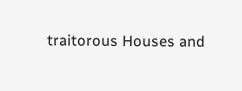traitorous Houses and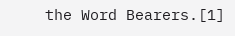the Word Bearers.[1]